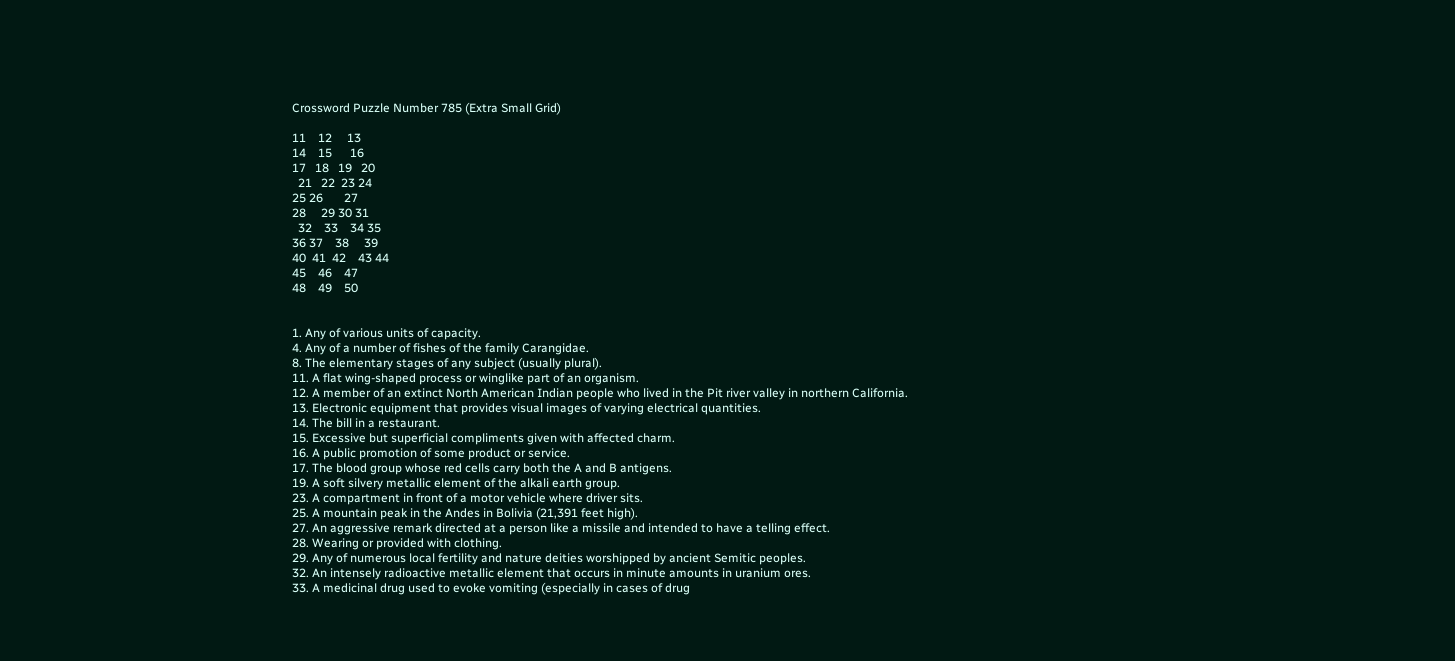Crossword Puzzle Number 785 (Extra Small Grid)

11    12     13
14    15      16
17   18   19   20
  21   22  23 24
25 26       27
28     29 30 31
  32    33    34 35
36 37    38     39
40  41  42    43 44
45    46    47
48    49    50


1. Any of various units of capacity.
4. Any of a number of fishes of the family Carangidae.
8. The elementary stages of any subject (usually plural).
11. A flat wing-shaped process or winglike part of an organism.
12. A member of an extinct North American Indian people who lived in the Pit river valley in northern California.
13. Electronic equipment that provides visual images of varying electrical quantities.
14. The bill in a restaurant.
15. Excessive but superficial compliments given with affected charm.
16. A public promotion of some product or service.
17. The blood group whose red cells carry both the A and B antigens.
19. A soft silvery metallic element of the alkali earth group.
23. A compartment in front of a motor vehicle where driver sits.
25. A mountain peak in the Andes in Bolivia (21,391 feet high).
27. An aggressive remark directed at a person like a missile and intended to have a telling effect.
28. Wearing or provided with clothing.
29. Any of numerous local fertility and nature deities worshipped by ancient Semitic peoples.
32. An intensely radioactive metallic element that occurs in minute amounts in uranium ores.
33. A medicinal drug used to evoke vomiting (especially in cases of drug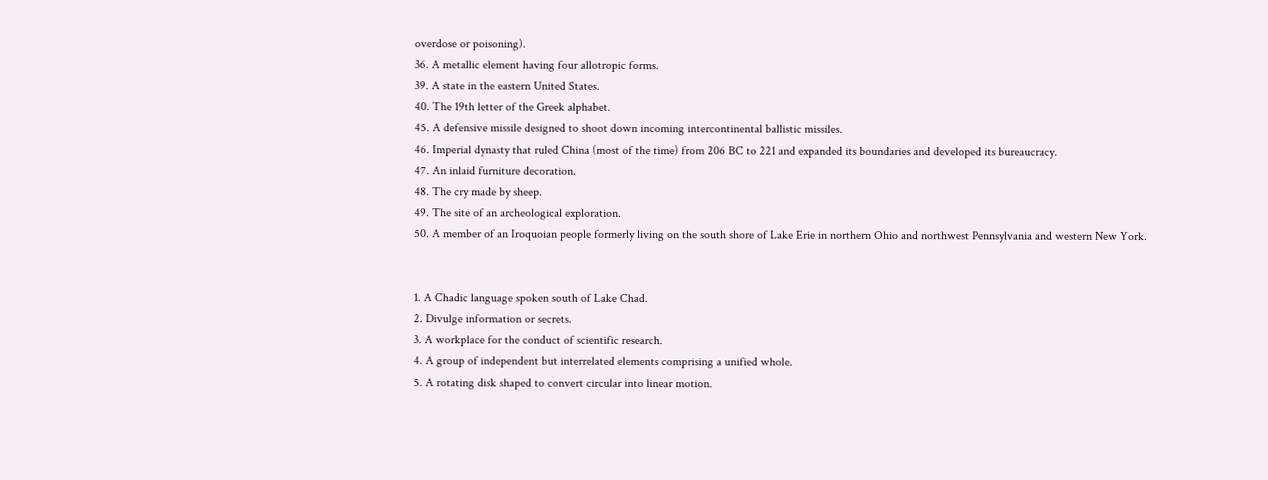overdose or poisoning).
36. A metallic element having four allotropic forms.
39. A state in the eastern United States.
40. The 19th letter of the Greek alphabet.
45. A defensive missile designed to shoot down incoming intercontinental ballistic missiles.
46. Imperial dynasty that ruled China (most of the time) from 206 BC to 221 and expanded its boundaries and developed its bureaucracy.
47. An inlaid furniture decoration.
48. The cry made by sheep.
49. The site of an archeological exploration.
50. A member of an Iroquoian people formerly living on the south shore of Lake Erie in northern Ohio and northwest Pennsylvania and western New York.


1. A Chadic language spoken south of Lake Chad.
2. Divulge information or secrets.
3. A workplace for the conduct of scientific research.
4. A group of independent but interrelated elements comprising a unified whole.
5. A rotating disk shaped to convert circular into linear motion.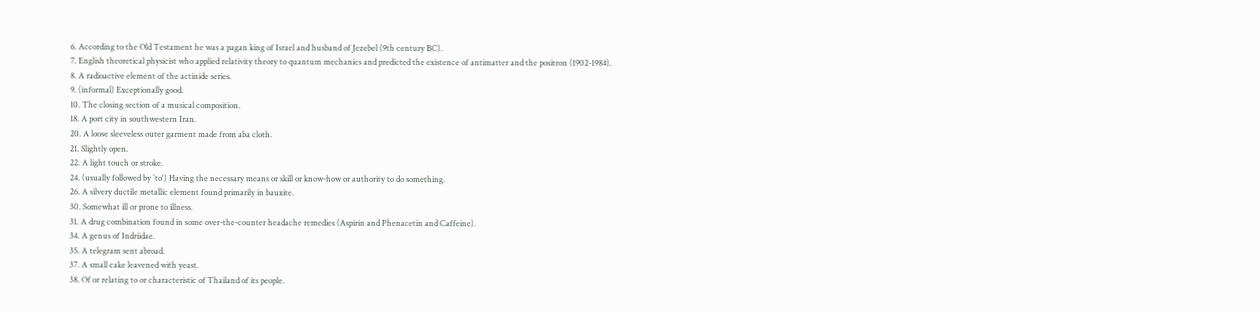6. According to the Old Testament he was a pagan king of Israel and husband of Jezebel (9th century BC).
7. English theoretical physicist who applied relativity theory to quantum mechanics and predicted the existence of antimatter and the positron (1902-1984).
8. A radioactive element of the actinide series.
9. (informal) Exceptionally good.
10. The closing section of a musical composition.
18. A port city in southwestern Iran.
20. A loose sleeveless outer garment made from aba cloth.
21. Slightly open.
22. A light touch or stroke.
24. (usually followed by `to') Having the necessary means or skill or know-how or authority to do something.
26. A silvery ductile metallic element found primarily in bauxite.
30. Somewhat ill or prone to illness.
31. A drug combination found in some over-the-counter headache remedies (Aspirin and Phenacetin and Caffeine).
34. A genus of Indriidae.
35. A telegram sent abroad.
37. A small cake leavened with yeast.
38. Of or relating to or characteristic of Thailand of its people.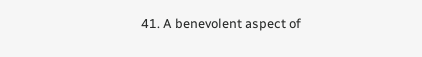41. A benevolent aspect of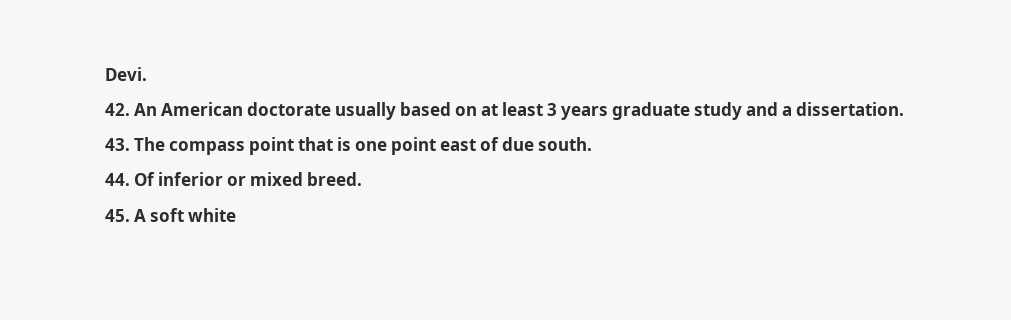Devi.
42. An American doctorate usually based on at least 3 years graduate study and a dissertation.
43. The compass point that is one point east of due south.
44. Of inferior or mixed breed.
45. A soft white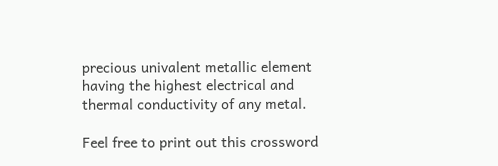precious univalent metallic element having the highest electrical and thermal conductivity of any metal.

Feel free to print out this crossword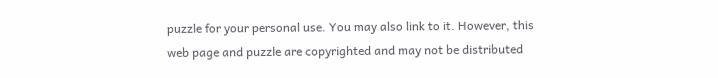puzzle for your personal use. You may also link to it. However, this web page and puzzle are copyrighted and may not be distributed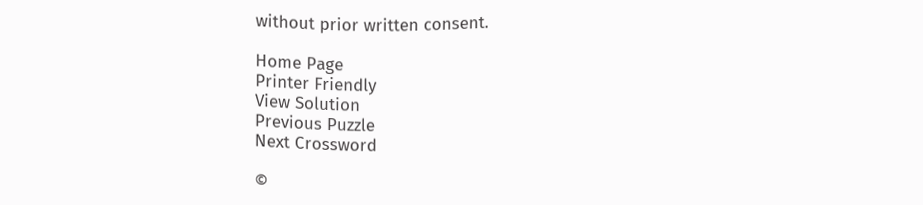without prior written consent.

Home Page
Printer Friendly
View Solution
Previous Puzzle
Next Crossword

©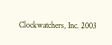Clockwatchers, Inc. 2003